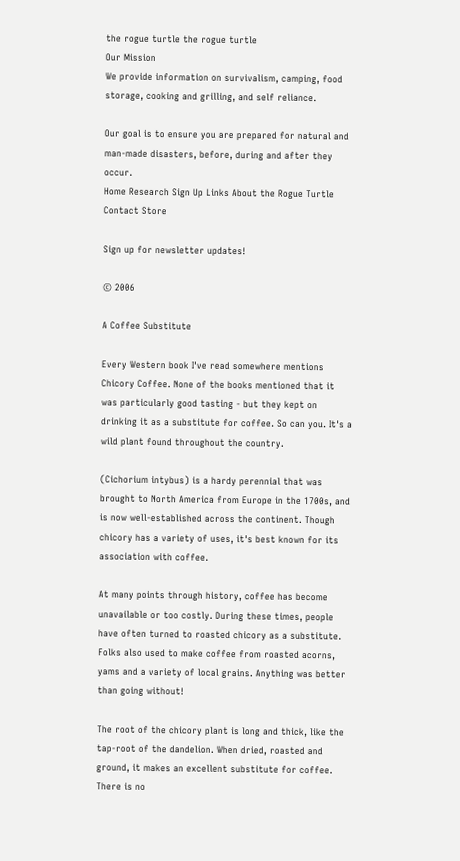the rogue turtle the rogue turtle
Our Mission
We provide information on survivalism, camping, food storage, cooking and grilling, and self reliance.

Our goal is to ensure you are prepared for natural and man-made disasters, before, during and after they occur.
Home Research Sign Up Links About the Rogue Turtle Contact Store

Sign up for newsletter updates!

© 2006

A Coffee Substitute

Every Western book I've read somewhere mentions Chicory Coffee. None of the books mentioned that it was particularly good tasting - but they kept on drinking it as a substitute for coffee. So can you. It's a wild plant found throughout the country.

(Cichorium intybus) is a hardy perennial that was brought to North America from Europe in the 1700s, and is now well-established across the continent. Though chicory has a variety of uses, it's best known for its association with coffee.

At many points through history, coffee has become unavailable or too costly. During these times, people have often turned to roasted chicory as a substitute. Folks also used to make coffee from roasted acorns, yams and a variety of local grains. Anything was better than going without!

The root of the chicory plant is long and thick, like the tap-root of the dandelion. When dried, roasted and ground, it makes an excellent substitute for coffee. There is no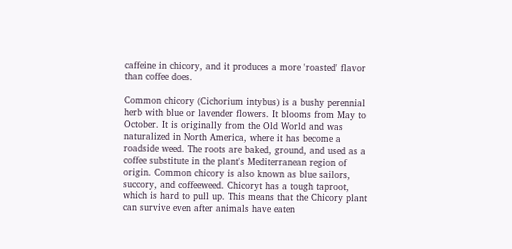caffeine in chicory, and it produces a more 'roasted' flavor than coffee does.

Common chicory (Cichorium intybus) is a bushy perennial herb with blue or lavender flowers. It blooms from May to October. It is originally from the Old World and was naturalized in North America, where it has become a roadside weed. The roots are baked, ground, and used as a coffee substitute in the plant's Mediterranean region of origin. Common chicory is also known as blue sailors, succory, and coffeeweed. Chicoryt has a tough taproot, which is hard to pull up. This means that the Chicory plant can survive even after animals have eaten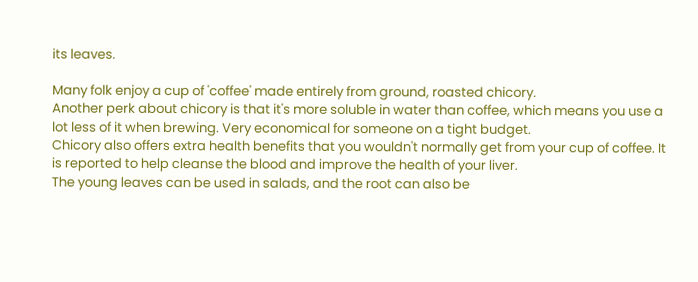its leaves.

Many folk enjoy a cup of 'coffee' made entirely from ground, roasted chicory.
Another perk about chicory is that it's more soluble in water than coffee, which means you use a lot less of it when brewing. Very economical for someone on a tight budget.
Chicory also offers extra health benefits that you wouldn't normally get from your cup of coffee. It is reported to help cleanse the blood and improve the health of your liver.
The young leaves can be used in salads, and the root can also be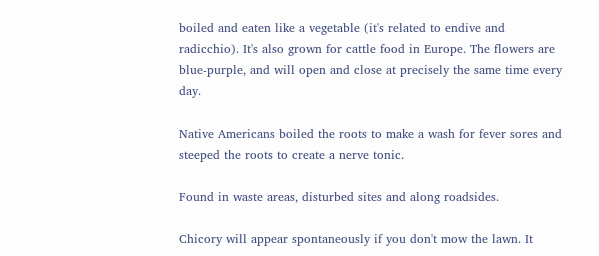boiled and eaten like a vegetable (it's related to endive and radicchio). It's also grown for cattle food in Europe. The flowers are blue-purple, and will open and close at precisely the same time every day.

Native Americans boiled the roots to make a wash for fever sores and steeped the roots to create a nerve tonic.

Found in waste areas, disturbed sites and along roadsides.

Chicory will appear spontaneously if you don't mow the lawn. It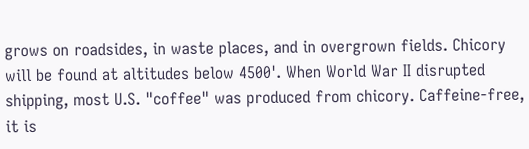grows on roadsides, in waste places, and in overgrown fields. Chicory will be found at altitudes below 4500'. When World War II disrupted shipping, most U.S. "coffee" was produced from chicory. Caffeine-free, it is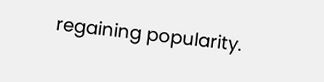regaining popularity.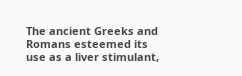The ancient Greeks and Romans esteemed its use as a liver stimulant,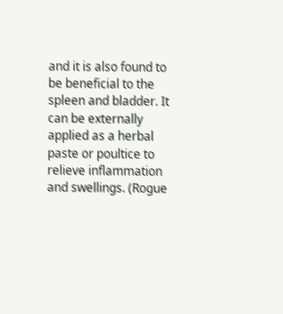and it is also found to be beneficial to the spleen and bladder. It can be externally applied as a herbal paste or poultice to relieve inflammation and swellings. (Rogue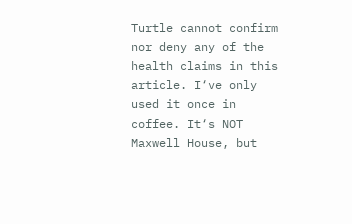Turtle cannot confirm nor deny any of the health claims in this article. I‘ve only used it once in coffee. It‘s NOT Maxwell House, but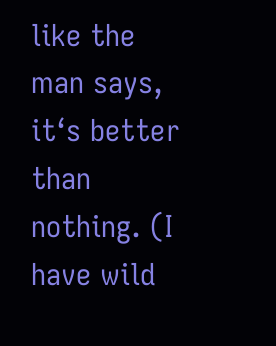like the man says, it‘s better than nothing. (I have wild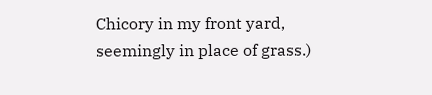Chicory in my front yard, seemingly in place of grass.)